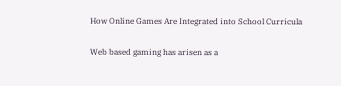How Online Games Are Integrated into School Curricula

Web based gaming has arisen as a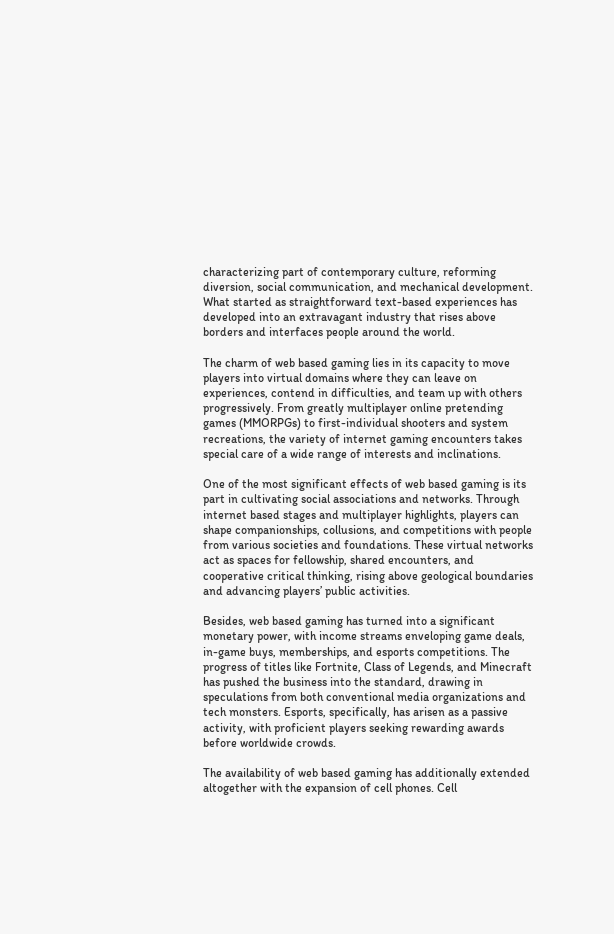characterizing part of contemporary culture, reforming diversion, social communication, and mechanical development. What started as straightforward text-based experiences has developed into an extravagant industry that rises above borders and interfaces people around the world.

The charm of web based gaming lies in its capacity to move players into virtual domains where they can leave on experiences, contend in difficulties, and team up with others progressively. From greatly multiplayer online pretending games (MMORPGs) to first-individual shooters and system recreations, the variety of internet gaming encounters takes special care of a wide range of interests and inclinations.

One of the most significant effects of web based gaming is its part in cultivating social associations and networks. Through internet based stages and multiplayer highlights, players can shape companionships, collusions, and competitions with people from various societies and foundations. These virtual networks act as spaces for fellowship, shared encounters, and cooperative critical thinking, rising above geological boundaries and advancing players’ public activities.

Besides, web based gaming has turned into a significant monetary power, with income streams enveloping game deals, in-game buys, memberships, and esports competitions. The progress of titles like Fortnite, Class of Legends, and Minecraft has pushed the business into the standard, drawing in speculations from both conventional media organizations and tech monsters. Esports, specifically, has arisen as a passive activity, with proficient players seeking rewarding awards before worldwide crowds.

The availability of web based gaming has additionally extended altogether with the expansion of cell phones. Cell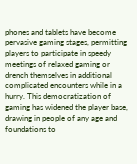phones and tablets have become pervasive gaming stages, permitting players to participate in speedy meetings of relaxed gaming or drench themselves in additional complicated encounters while in a hurry. This democratization of gaming has widened the player base, drawing in people of any age and foundations to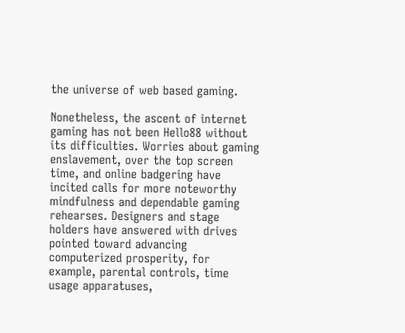the universe of web based gaming.

Nonetheless, the ascent of internet gaming has not been Hello88 without its difficulties. Worries about gaming enslavement, over the top screen time, and online badgering have incited calls for more noteworthy mindfulness and dependable gaming rehearses. Designers and stage holders have answered with drives pointed toward advancing computerized prosperity, for example, parental controls, time usage apparatuses,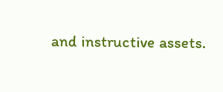and instructive assets.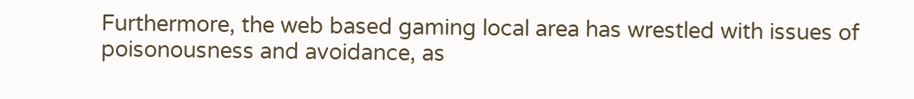Furthermore, the web based gaming local area has wrestled with issues of poisonousness and avoidance, as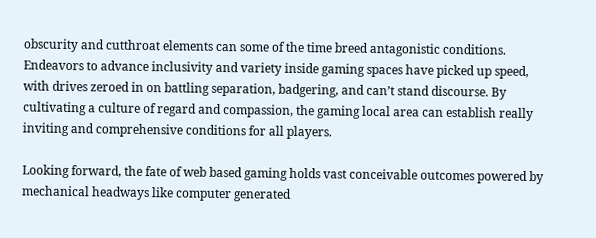obscurity and cutthroat elements can some of the time breed antagonistic conditions. Endeavors to advance inclusivity and variety inside gaming spaces have picked up speed, with drives zeroed in on battling separation, badgering, and can’t stand discourse. By cultivating a culture of regard and compassion, the gaming local area can establish really inviting and comprehensive conditions for all players.

Looking forward, the fate of web based gaming holds vast conceivable outcomes powered by mechanical headways like computer generated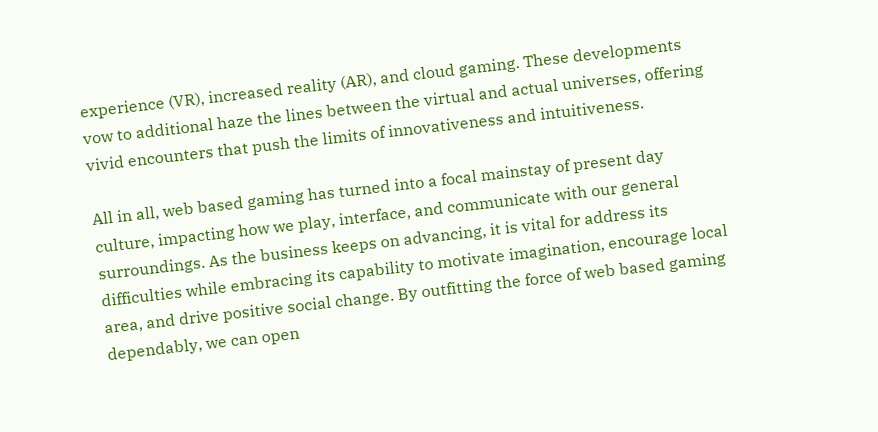experience (VR), increased reality (AR), and cloud gaming. These developments vow to additional haze the lines between the virtual and actual universes, offering vivid encounters that push the limits of innovativeness and intuitiveness.

All in all, web based gaming has turned into a focal mainstay of present day culture, impacting how we play, interface, and communicate with our general surroundings. As the business keeps on advancing, it is vital for address its difficulties while embracing its capability to motivate imagination, encourage local area, and drive positive social change. By outfitting the force of web based gaming dependably, we can open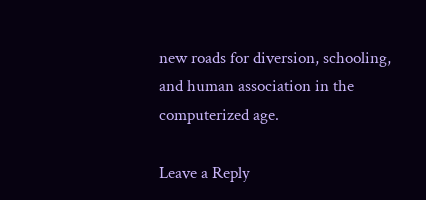new roads for diversion, schooling, and human association in the computerized age.

Leave a Reply